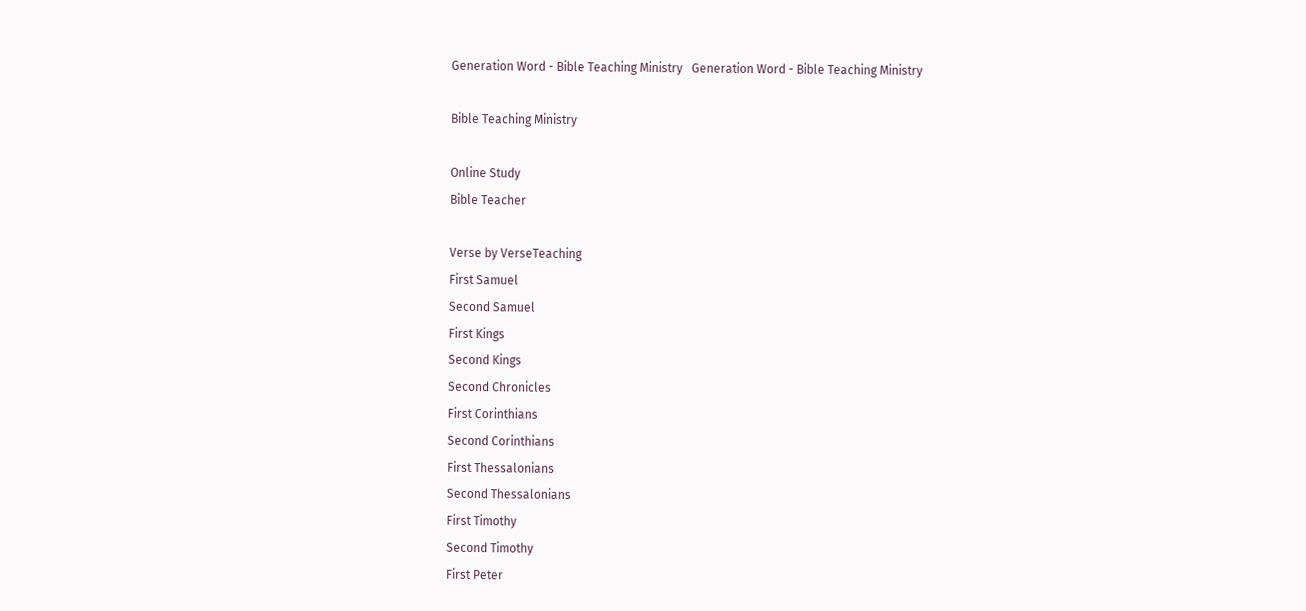Generation Word - Bible Teaching Ministry   Generation Word - Bible Teaching Ministry

Bible Teaching Ministry

Online Study
Bible Teacher

Verse by VerseTeaching
First Samuel
Second Samuel
First Kings
Second Kings
Second Chronicles
First Corinthians
Second Corinthians
First Thessalonians
Second Thessalonians
First Timothy
Second Timothy
First Peter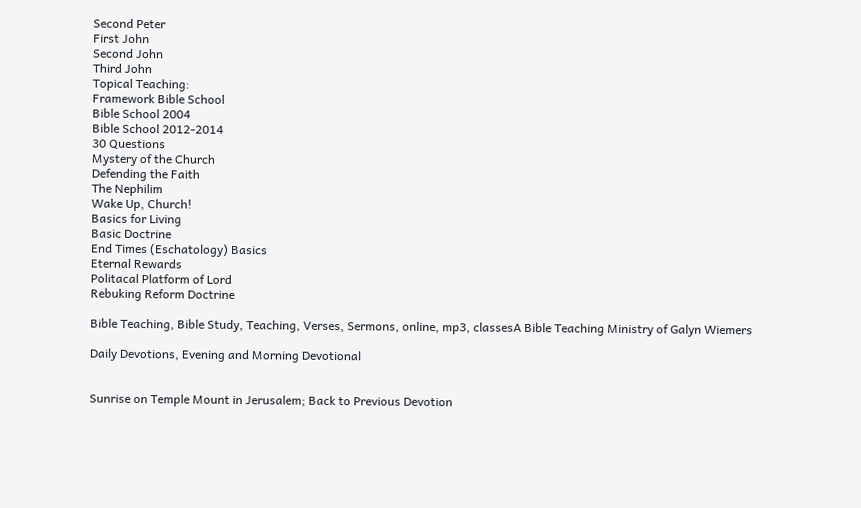Second Peter
First John
Second John
Third John
Topical Teaching:
Framework Bible School
Bible School 2004
Bible School 2012-2014
30 Questions
Mystery of the Church
Defending the Faith
The Nephilim
Wake Up, Church!
Basics for Living
Basic Doctrine
End Times (Eschatology) Basics
Eternal Rewards
Politacal Platform of Lord
Rebuking Reform Doctrine

Bible Teaching, Bible Study, Teaching, Verses, Sermons, online, mp3, classesA Bible Teaching Ministry of Galyn Wiemers

Daily Devotions, Evening and Morning Devotional


Sunrise on Temple Mount in Jerusalem; Back to Previous Devotion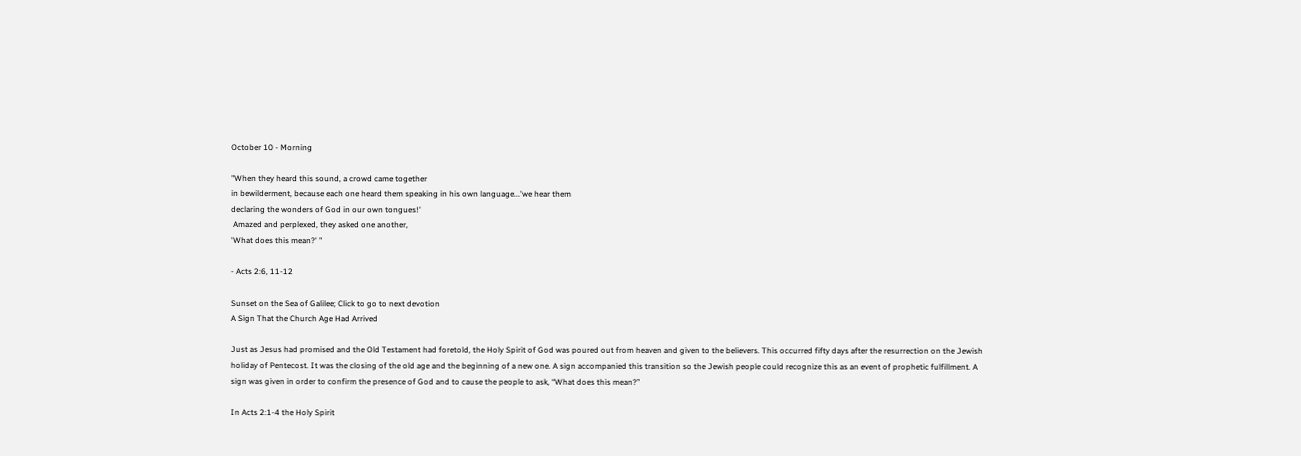October 10 - Morning

"When they heard this sound, a crowd came together
in bewilderment, because each one heard them speaking in his own language...'we hear them
declaring the wonders of God in our own tongues!'
 Amazed and perplexed, they asked one another,
'What does this mean?' "

- Acts 2:6, 11-12

Sunset on the Sea of Galilee; Click to go to next devotion
A Sign That the Church Age Had Arrived

Just as Jesus had promised and the Old Testament had foretold, the Holy Spirit of God was poured out from heaven and given to the believers. This occurred fifty days after the resurrection on the Jewish holiday of Pentecost. It was the closing of the old age and the beginning of a new one. A sign accompanied this transition so the Jewish people could recognize this as an event of prophetic fulfillment. A sign was given in order to confirm the presence of God and to cause the people to ask, “What does this mean?”

In Acts 2:1-4 the Holy Spirit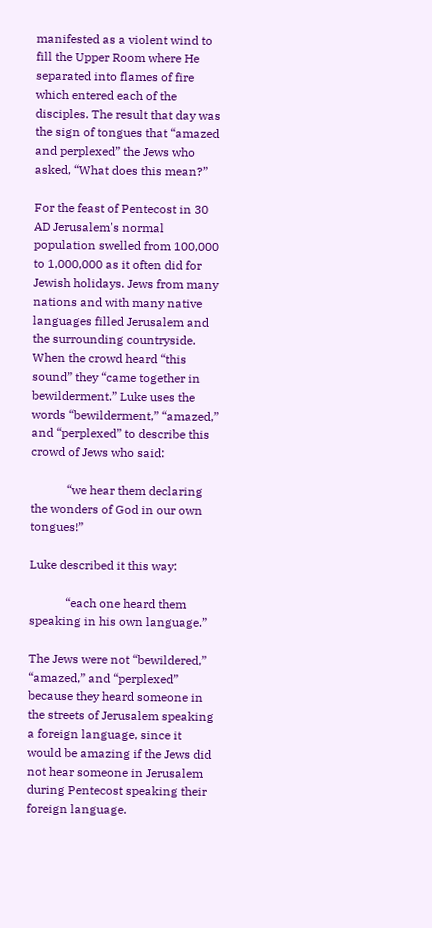manifested as a violent wind to fill the Upper Room where He separated into flames of fire which entered each of the disciples. The result that day was the sign of tongues that “amazed and perplexed” the Jews who asked, “What does this mean?”

For the feast of Pentecost in 30 AD Jerusalem's normal population swelled from 100,000 to 1,000,000 as it often did for Jewish holidays. Jews from many nations and with many native languages filled Jerusalem and the surrounding countryside. When the crowd heard “this sound” they “came together in bewilderment.” Luke uses the words “bewilderment,” “amazed,” and “perplexed” to describe this crowd of Jews who said:

            “we hear them declaring the wonders of God in our own tongues!”

Luke described it this way:

            “each one heard them speaking in his own language.”

The Jews were not “bewildered,” “amazed,” and “perplexed” because they heard someone in the streets of Jerusalem speaking a foreign language, since it would be amazing if the Jews did not hear someone in Jerusalem during Pentecost speaking their foreign language.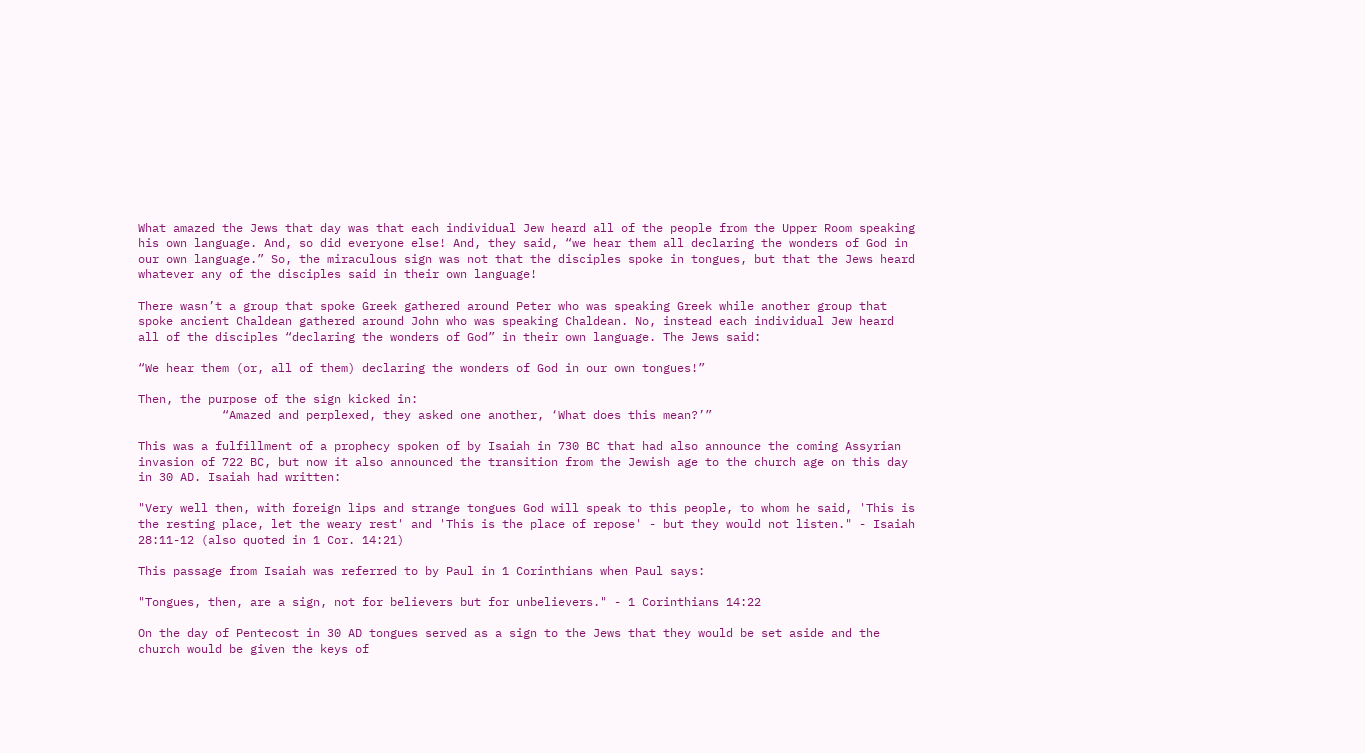What amazed the Jews that day was that each individual Jew heard all of the people from the Upper Room speaking his own language. And, so did everyone else! And, they said, “we hear them all declaring the wonders of God in our own language.” So, the miraculous sign was not that the disciples spoke in tongues, but that the Jews heard whatever any of the disciples said in their own language!

There wasn’t a group that spoke Greek gathered around Peter who was speaking Greek while another group that spoke ancient Chaldean gathered around John who was speaking Chaldean. No, instead each individual Jew heard all of the disciples “declaring the wonders of God” in their own language. The Jews said:

“We hear them (or, all of them) declaring the wonders of God in our own tongues!”

Then, the purpose of the sign kicked in:
            “Amazed and perplexed, they asked one another, ‘What does this mean?’”

This was a fulfillment of a prophecy spoken of by Isaiah in 730 BC that had also announce the coming Assyrian invasion of 722 BC, but now it also announced the transition from the Jewish age to the church age on this day in 30 AD. Isaiah had written:

"Very well then, with foreign lips and strange tongues God will speak to this people, to whom he said, 'This is the resting place, let the weary rest' and 'This is the place of repose' - but they would not listen." - Isaiah 28:11-12 (also quoted in 1 Cor. 14:21)

This passage from Isaiah was referred to by Paul in 1 Corinthians when Paul says:

"Tongues, then, are a sign, not for believers but for unbelievers." - 1 Corinthians 14:22

On the day of Pentecost in 30 AD tongues served as a sign to the Jews that they would be set aside and the church would be given the keys of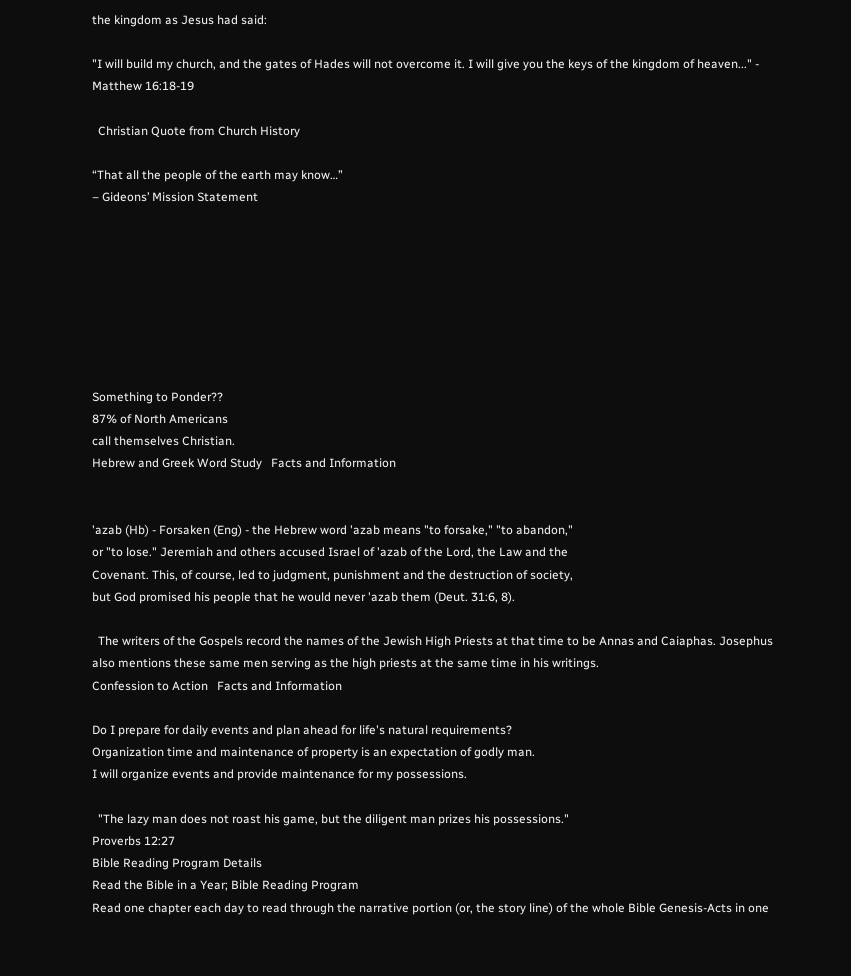the kingdom as Jesus had said:

"I will build my church, and the gates of Hades will not overcome it. I will give you the keys of the kingdom of heaven..." - Matthew 16:18-19

  Christian Quote from Church History

“That all the people of the earth may know…”
– Gideons’ Mission Statement








Something to Ponder??
87% of North Americans
call themselves Christian.
Hebrew and Greek Word Study   Facts and Information


'azab (Hb) - Forsaken (Eng) - the Hebrew word 'azab means "to forsake," "to abandon,"
or "to lose." Jeremiah and others accused Israel of 'azab of the Lord, the Law and the
Covenant. This, of course, led to judgment, punishment and the destruction of society,
but God promised his people that he would never 'azab them (Deut. 31:6, 8).

  The writers of the Gospels record the names of the Jewish High Priests at that time to be Annas and Caiaphas. Josephus also mentions these same men serving as the high priests at the same time in his writings.
Confession to Action   Facts and Information

Do I prepare for daily events and plan ahead for life's natural requirements?
Organization time and maintenance of property is an expectation of godly man.
I will organize events and provide maintenance for my possessions.

  "The lazy man does not roast his game, but the diligent man prizes his possessions."
Proverbs 12:27
Bible Reading Program Details
Read the Bible in a Year; Bible Reading Program
Read one chapter each day to read through the narrative portion (or, the story line) of the whole Bible Genesis-Acts in one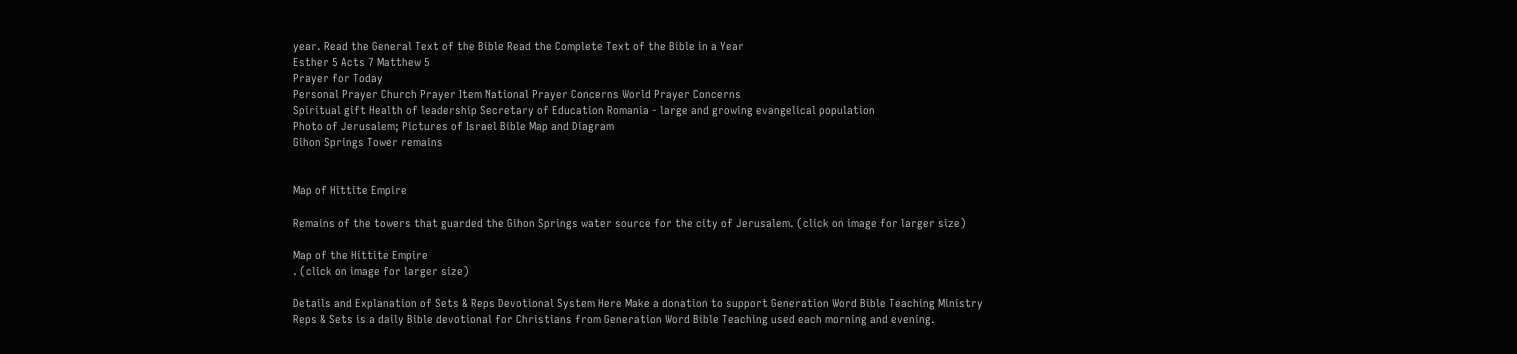year. Read the General Text of the Bible Read the Complete Text of the Bible in a Year
Esther 5 Acts 7 Matthew 5
Prayer for Today
Personal Prayer Church Prayer Item National Prayer Concerns World Prayer Concerns
Spiritual gift Health of leadership Secretary of Education Romania - large and growing evangelical population
Photo of Jerusalem; Pictures of Israel Bible Map and Diagram
Gihon Springs Tower remains


Map of Hittite Empire

Remains of the towers that guarded the Gihon Springs water source for the city of Jerusalem. (click on image for larger size)

Map of the Hittite Empire
. (click on image for larger size)

Details and Explanation of Sets & Reps Devotional System Here Make a donation to support Generation Word Bible Teaching Ministry
Reps & Sets is a daily Bible devotional for Christians from Generation Word Bible Teaching used each morning and evening.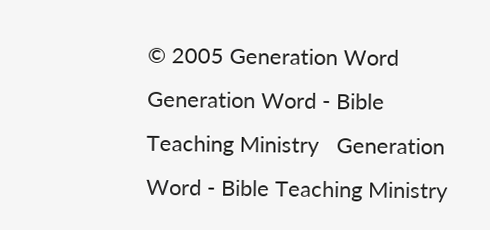© 2005 Generation Word
Generation Word - Bible Teaching Ministry   Generation Word - Bible Teaching Ministry